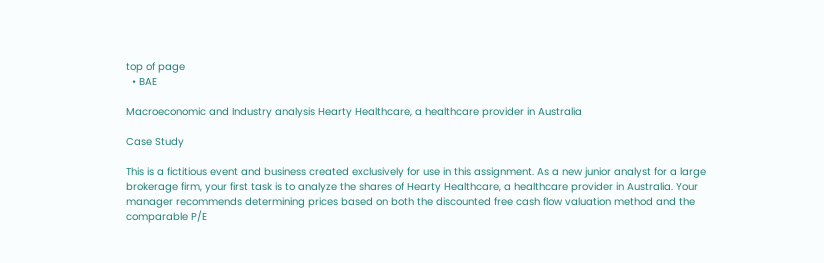top of page
  • BAE

Macroeconomic and Industry analysis Hearty Healthcare, a healthcare provider in Australia

Case Study

This is a fictitious event and business created exclusively for use in this assignment. As a new junior analyst for a large brokerage firm, your first task is to analyze the shares of Hearty Healthcare, a healthcare provider in Australia. Your manager recommends determining prices based on both the discounted free cash flow valuation method and the comparable P/E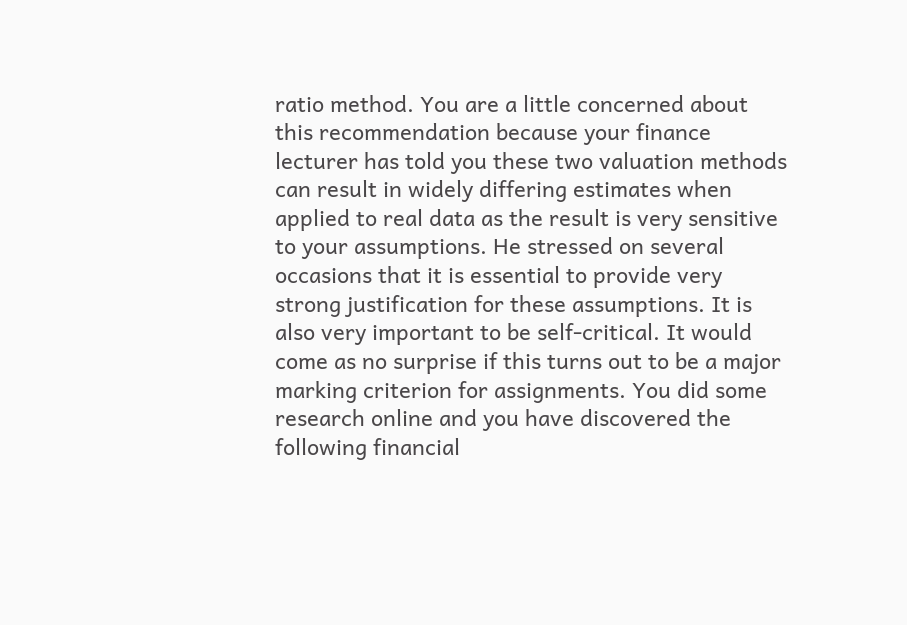ratio method. You are a little concerned about this recommendation because your finance lecturer has told you these two valuation methods can result in widely differing estimates when applied to real data as the result is very sensitive to your assumptions. He stressed on several occasions that it is essential to provide very strong justification for these assumptions. It is also very important to be self-critical. It would come as no surprise if this turns out to be a major marking criterion for assignments. You did some research online and you have discovered the following financial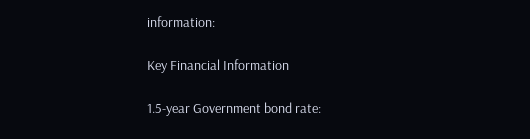information:

Key Financial Information

1.5-year Government bond rate: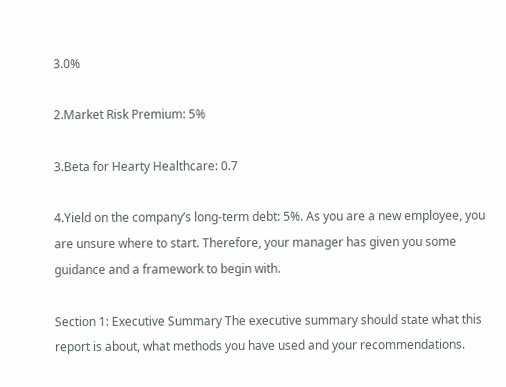3.0%

2.Market Risk Premium: 5%

3.Beta for Hearty Healthcare: 0.7

4.Yield on the company’s long-term debt: 5%. As you are a new employee, you are unsure where to start. Therefore, your manager has given you some guidance and a framework to begin with.

Section 1: Executive Summary The executive summary should state what this report is about, what methods you have used and your recommendations.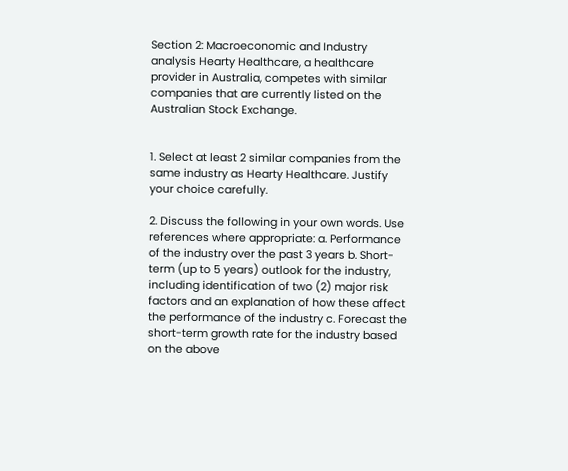Section 2: Macroeconomic and Industry analysis Hearty Healthcare, a healthcare provider in Australia, competes with similar companies that are currently listed on the Australian Stock Exchange.


1. Select at least 2 similar companies from the same industry as Hearty Healthcare. Justify your choice carefully.

2. Discuss the following in your own words. Use references where appropriate: a. Performance of the industry over the past 3 years b. Short-term (up to 5 years) outlook for the industry, including identification of two (2) major risk factors and an explanation of how these affect the performance of the industry c. Forecast the short-term growth rate for the industry based on the above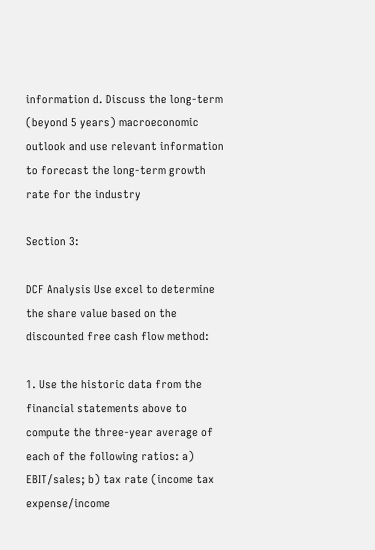information d. Discuss the long-term (beyond 5 years) macroeconomic outlook and use relevant information to forecast the long-term growth rate for the industry

Section 3:

DCF Analysis Use excel to determine the share value based on the discounted free cash flow method:

1. Use the historic data from the financial statements above to compute the three-year average of each of the following ratios: a) EBIT/sales; b) tax rate (income tax expense/income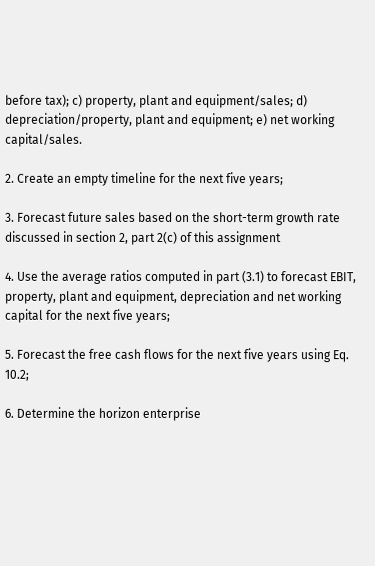before tax); c) property, plant and equipment/sales; d) depreciation/property, plant and equipment; e) net working capital/sales.

2. Create an empty timeline for the next five years;

3. Forecast future sales based on the short-term growth rate discussed in section 2, part 2(c) of this assignment

4. Use the average ratios computed in part (3.1) to forecast EBIT, property, plant and equipment, depreciation and net working capital for the next five years;

5. Forecast the free cash flows for the next five years using Eq. 10.2;

6. Determine the horizon enterprise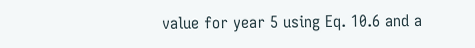value for year 5 using Eq. 10.6 and a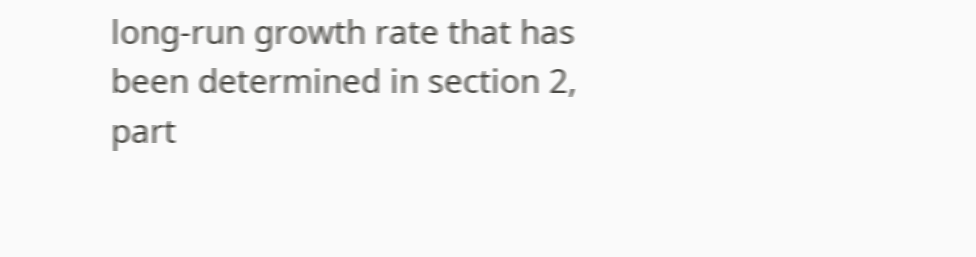long-run growth rate that has been determined in section 2, part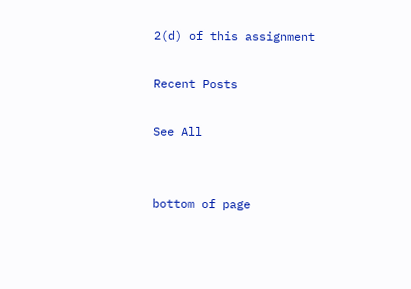2(d) of this assignment

Recent Posts

See All


bottom of page